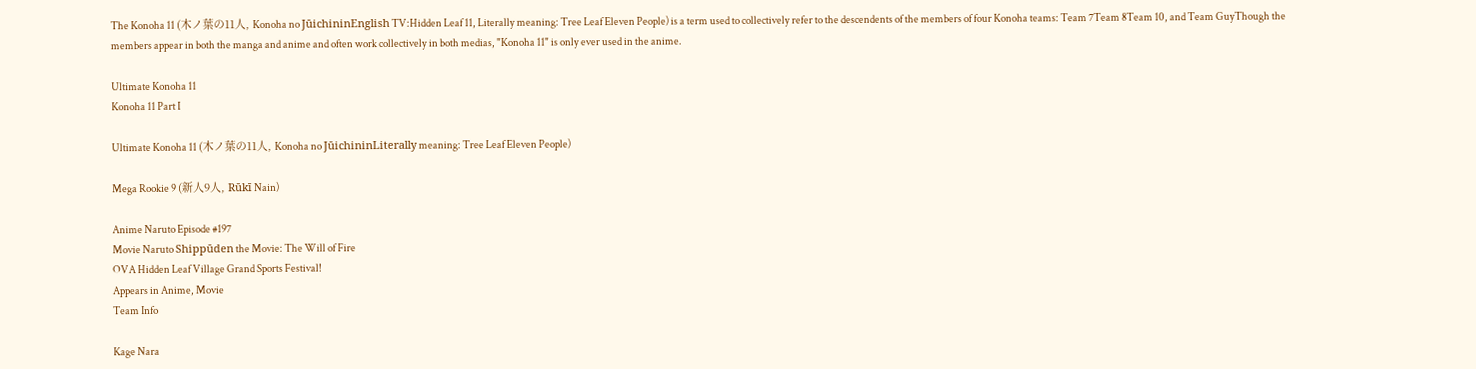The Konoha 11 (木ノ葉の11人, Konoha no JūichininEnglish TV:Hidden Leaf 11, Literally meaning: Tree Leaf Eleven People) is a term used to collectively refer to the descendents of the members of four Konoha teams: Team 7Team 8Team 10, and Team GuyThough the members appear in both the manga and anime and often work collectively in both medias, "Konoha 11" is only ever used in the anime.

Ultimate Konoha 11
Konoha 11 Part I

Ultimate Konoha 11 (木ノ葉の11人, Konoha no JūichininLiterally meaning: Tree Leaf Eleven People)

Mega Rookie 9 (新人9人, Rūkī Nain)

Anime Naruto Episode #197
Movie Naruto Shippūden the Movie: The Will of Fire
OVA Hidden Leaf Village Grand Sports Festival!
Appears in Anime, Movie
Team Info

Kage Nara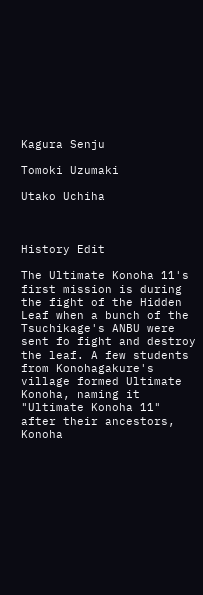Kagura Senju

Tomoki Uzumaki

Utako Uchiha



History Edit

The Ultimate Konoha 11's first mission is during the fight of the Hidden Leaf when a bunch of the Tsuchikage's ANBU were sent fo fight and destroy the leaf. A few students from Konohagakure's village formed Ultimate Konoha, naming it "Ultimate Konoha 11" after their ancestors, Konoha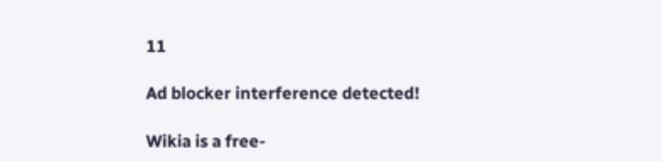11

Ad blocker interference detected!

Wikia is a free-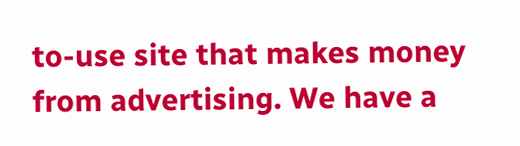to-use site that makes money from advertising. We have a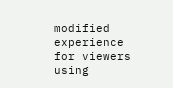modified experience for viewers using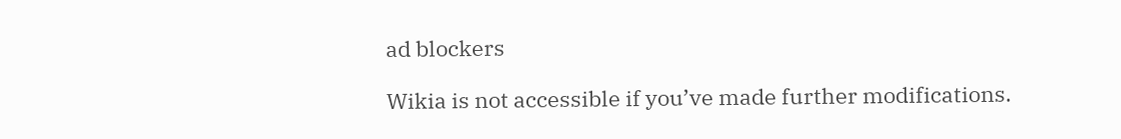ad blockers

Wikia is not accessible if you’ve made further modifications.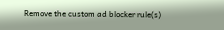Remove the custom ad blocker rule(s)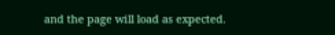and the page will load as expected.